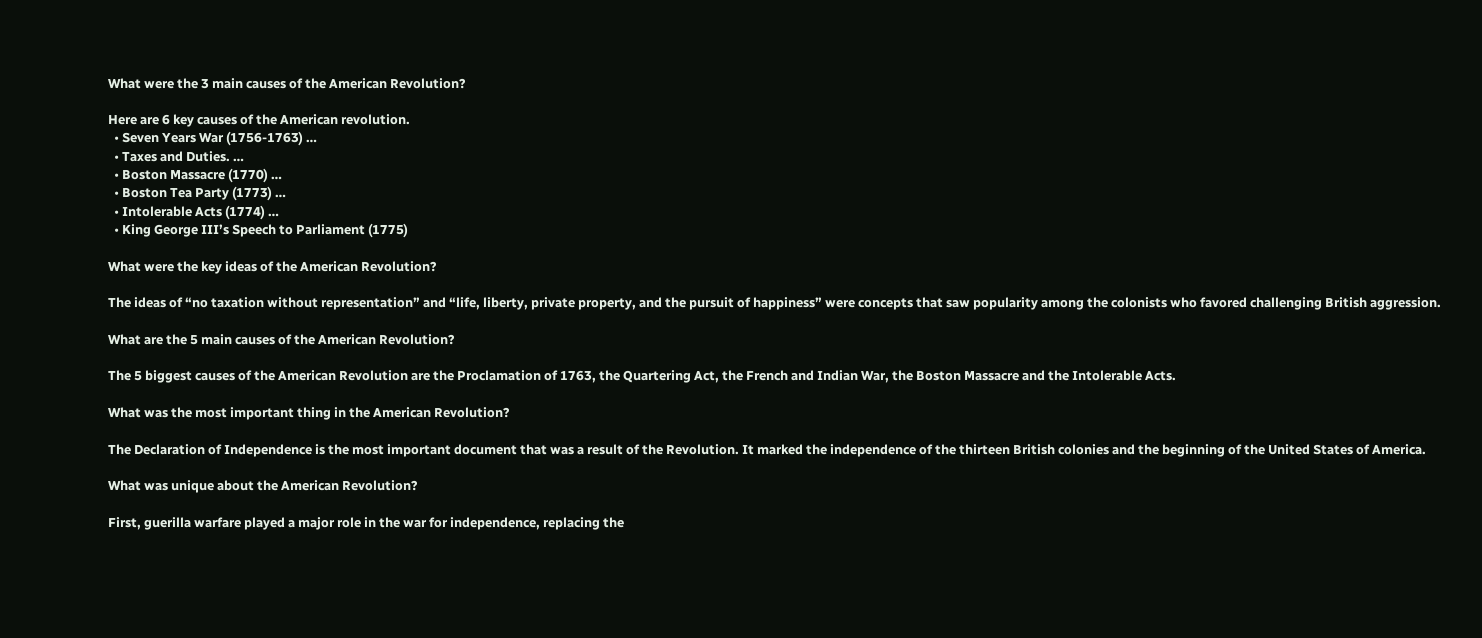What were the 3 main causes of the American Revolution?

Here are 6 key causes of the American revolution.
  • Seven Years War (1756-1763) …
  • Taxes and Duties. …
  • Boston Massacre (1770) …
  • Boston Tea Party (1773) …
  • Intolerable Acts (1774) …
  • King George III’s Speech to Parliament (1775)

What were the key ideas of the American Revolution?

The ideas of “no taxation without representation” and “life, liberty, private property, and the pursuit of happiness” were concepts that saw popularity among the colonists who favored challenging British aggression.

What are the 5 main causes of the American Revolution?

The 5 biggest causes of the American Revolution are the Proclamation of 1763, the Quartering Act, the French and Indian War, the Boston Massacre and the Intolerable Acts.

What was the most important thing in the American Revolution?

The Declaration of Independence is the most important document that was a result of the Revolution. It marked the independence of the thirteen British colonies and the beginning of the United States of America.

What was unique about the American Revolution?

First, guerilla warfare played a major role in the war for independence, replacing the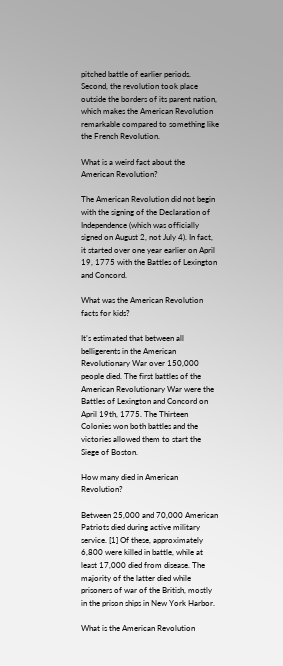pitched battle of earlier periods. Second, the revolution took place outside the borders of its parent nation, which makes the American Revolution remarkable compared to something like the French Revolution.

What is a weird fact about the American Revolution?

The American Revolution did not begin with the signing of the Declaration of Independence (which was officially signed on August 2, not July 4). In fact, it started over one year earlier on April 19, 1775 with the Battles of Lexington and Concord.

What was the American Revolution facts for kids?

It’s estimated that between all belligerents in the American Revolutionary War over 150,000 people died. The first battles of the American Revolutionary War were the Battles of Lexington and Concord on April 19th, 1775. The Thirteen Colonies won both battles and the victories allowed them to start the Siege of Boston.

How many died in American Revolution?

Between 25,000 and 70,000 American Patriots died during active military service. [1] Of these, approximately 6,800 were killed in battle, while at least 17,000 died from disease. The majority of the latter died while prisoners of war of the British, mostly in the prison ships in New York Harbor.

What is the American Revolution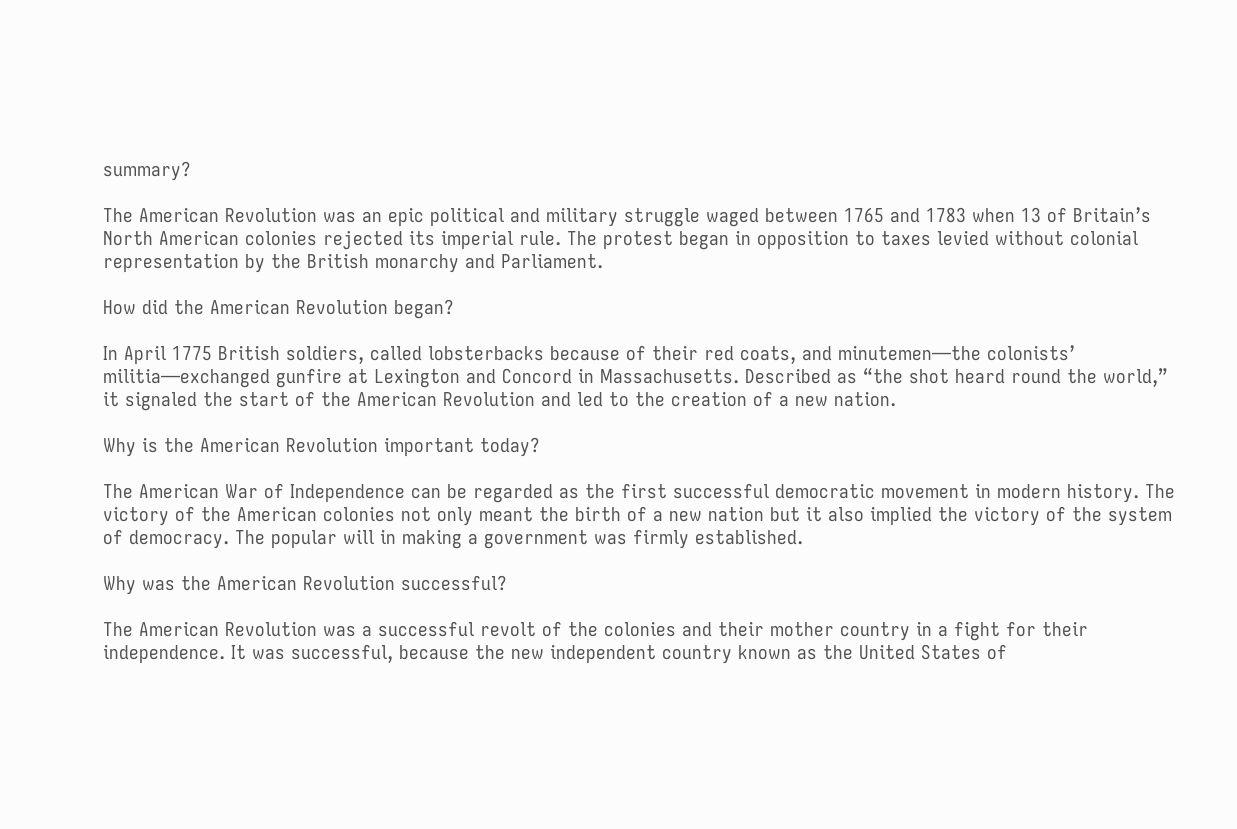summary?

The American Revolution was an epic political and military struggle waged between 1765 and 1783 when 13 of Britain’s North American colonies rejected its imperial rule. The protest began in opposition to taxes levied without colonial representation by the British monarchy and Parliament.

How did the American Revolution began?

In April 1775 British soldiers, called lobsterbacks because of their red coats, and minutemen—the colonists’ militia—exchanged gunfire at Lexington and Concord in Massachusetts. Described as “the shot heard round the world,” it signaled the start of the American Revolution and led to the creation of a new nation.

Why is the American Revolution important today?

The American War of Independence can be regarded as the first successful democratic movement in modern history. The victory of the American colonies not only meant the birth of a new nation but it also implied the victory of the system of democracy. The popular will in making a government was firmly established.

Why was the American Revolution successful?

The American Revolution was a successful revolt of the colonies and their mother country in a fight for their independence. It was successful, because the new independent country known as the United States of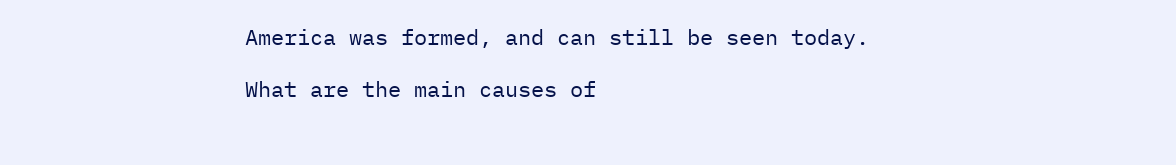America was formed, and can still be seen today.

What are the main causes of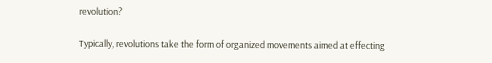revolution?

Typically, revolutions take the form of organized movements aimed at effecting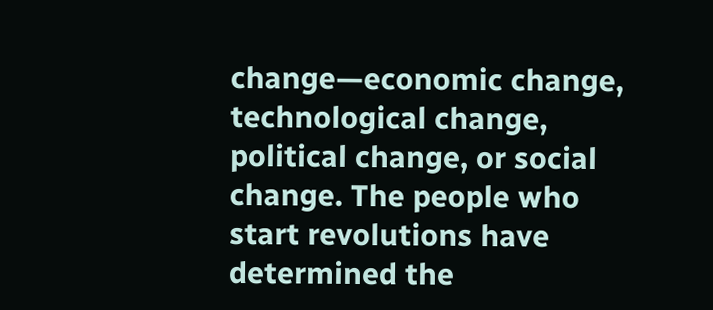change—economic change, technological change, political change, or social change. The people who start revolutions have determined the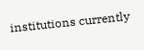institutions currently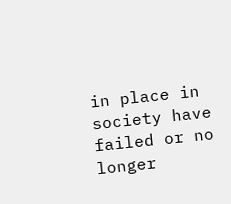in place in society have failed or no longer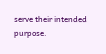serve their intended purpose.